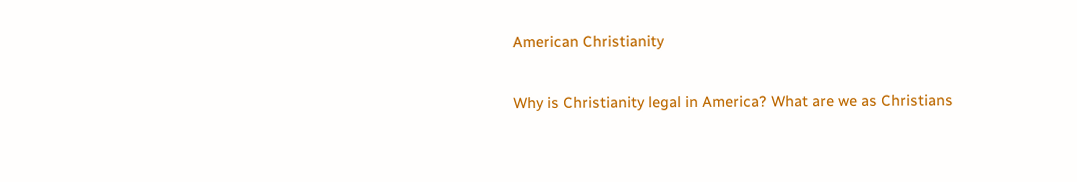American Christianity

Why is Christianity legal in America? What are we as Christians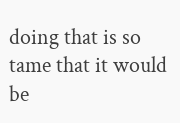doing that is so tame that it would be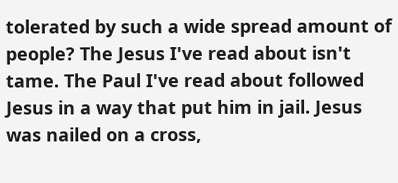tolerated by such a wide spread amount of people? The Jesus I've read about isn't tame. The Paul I've read about followed Jesus in a way that put him in jail. Jesus was nailed on a cross,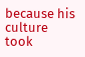because his culture took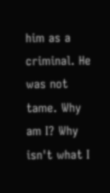him as a criminal. He was not tame. Why am I? Why isn't what I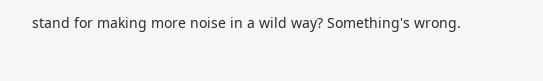stand for making more noise in a wild way? Something's wrong.